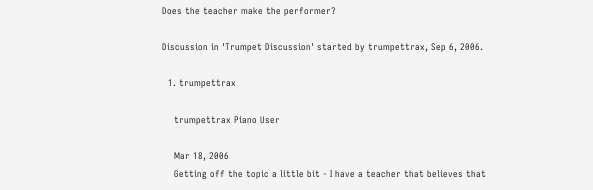Does the teacher make the performer?

Discussion in 'Trumpet Discussion' started by trumpettrax, Sep 6, 2006.

  1. trumpettrax

    trumpettrax Piano User

    Mar 18, 2006
    Getting off the topic a little bit - I have a teacher that believes that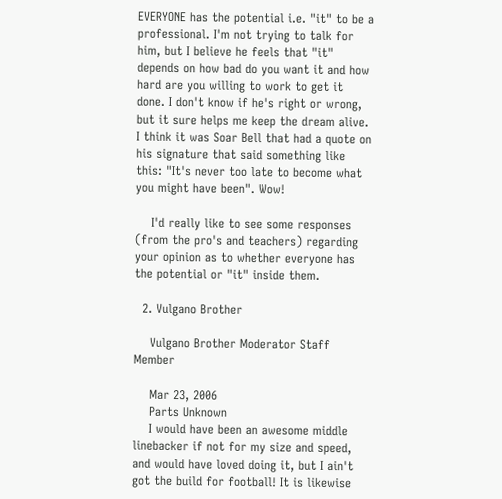EVERYONE has the potential i.e. "it" to be a professional. I'm not trying to talk for him, but I believe he feels that "it" depends on how bad do you want it and how hard are you willing to work to get it done. I don't know if he's right or wrong, but it sure helps me keep the dream alive. I think it was Soar Bell that had a quote on his signature that said something like this: "It's never too late to become what you might have been". Wow!

    I'd really like to see some responses (from the pro's and teachers) regarding your opinion as to whether everyone has the potential or "it" inside them.

  2. Vulgano Brother

    Vulgano Brother Moderator Staff Member

    Mar 23, 2006
    Parts Unknown
    I would have been an awesome middle linebacker if not for my size and speed, and would have loved doing it, but I ain't got the build for football! It is likewise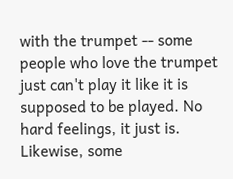with the trumpet -- some people who love the trumpet just can't play it like it is supposed to be played. No hard feelings, it just is. Likewise, some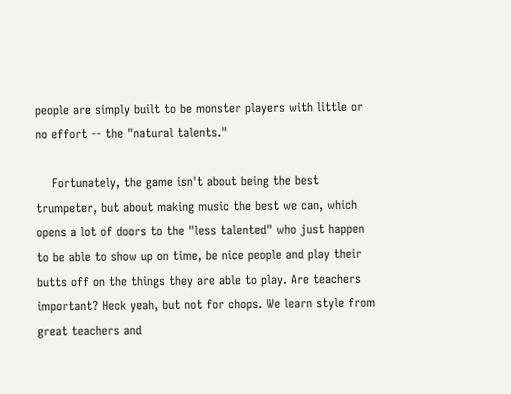people are simply built to be monster players with little or no effort -- the "natural talents."

    Fortunately, the game isn't about being the best trumpeter, but about making music the best we can, which opens a lot of doors to the "less talented" who just happen to be able to show up on time, be nice people and play their butts off on the things they are able to play. Are teachers important? Heck yeah, but not for chops. We learn style from great teachers and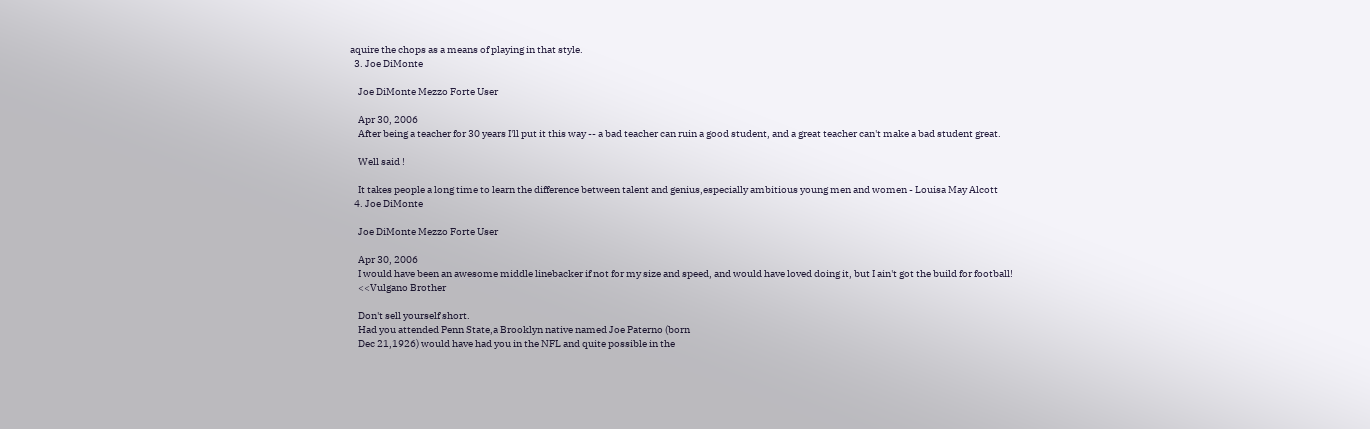aquire the chops as a means of playing in that style.
  3. Joe DiMonte

    Joe DiMonte Mezzo Forte User

    Apr 30, 2006
    After being a teacher for 30 years I'll put it this way -- a bad teacher can ruin a good student, and a great teacher can't make a bad student great.

    Well said !

    It takes people a long time to learn the difference between talent and genius,especially ambitious young men and women - Louisa May Alcott
  4. Joe DiMonte

    Joe DiMonte Mezzo Forte User

    Apr 30, 2006
    I would have been an awesome middle linebacker if not for my size and speed, and would have loved doing it, but I ain't got the build for football!
    <<Vulgano Brother

    Don't sell yourself short.
    Had you attended Penn State,a Brooklyn native named Joe Paterno (born
    Dec 21,1926) would have had you in the NFL and quite possible in the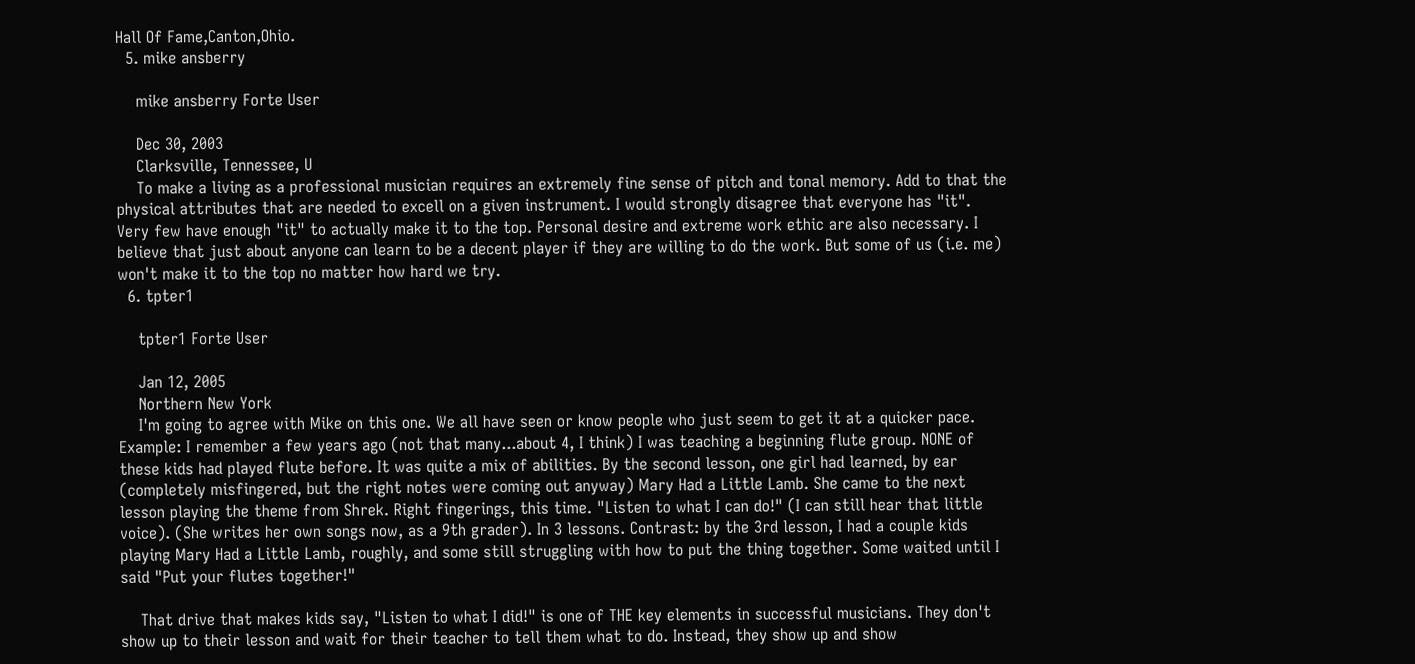Hall Of Fame,Canton,Ohio.
  5. mike ansberry

    mike ansberry Forte User

    Dec 30, 2003
    Clarksville, Tennessee, U
    To make a living as a professional musician requires an extremely fine sense of pitch and tonal memory. Add to that the physical attributes that are needed to excell on a given instrument. I would strongly disagree that everyone has "it". Very few have enough "it" to actually make it to the top. Personal desire and extreme work ethic are also necessary. I believe that just about anyone can learn to be a decent player if they are willing to do the work. But some of us (i.e. me) won't make it to the top no matter how hard we try.
  6. tpter1

    tpter1 Forte User

    Jan 12, 2005
    Northern New York
    I'm going to agree with Mike on this one. We all have seen or know people who just seem to get it at a quicker pace. Example: I remember a few years ago (not that many...about 4, I think) I was teaching a beginning flute group. NONE of these kids had played flute before. It was quite a mix of abilities. By the second lesson, one girl had learned, by ear (completely misfingered, but the right notes were coming out anyway) Mary Had a Little Lamb. She came to the next lesson playing the theme from Shrek. Right fingerings, this time. "Listen to what I can do!" (I can still hear that little voice). (She writes her own songs now, as a 9th grader). In 3 lessons. Contrast: by the 3rd lesson, I had a couple kids playing Mary Had a Little Lamb, roughly, and some still struggling with how to put the thing together. Some waited until I said "Put your flutes together!"

    That drive that makes kids say, "Listen to what I did!" is one of THE key elements in successful musicians. They don't show up to their lesson and wait for their teacher to tell them what to do. Instead, they show up and show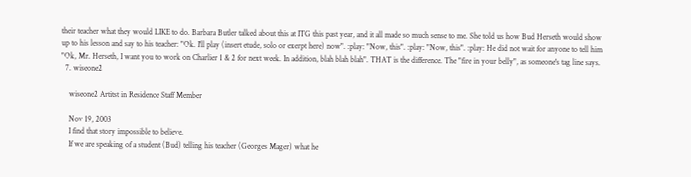their teacher what they would LIKE to do. Barbara Butler talked about this at ITG this past year, and it all made so much sense to me. She told us how Bud Herseth would show up to his lesson and say to his teacher: "Ok. I'll play (insert etude, solo or exerpt here) now". :play: "Now, this". :play: "Now, this". :play: He did not wait for anyone to tell him "Ok, Mr. Herseth, I want you to work on Charlier 1 & 2 for next week. In addition, blah blah blah". THAT is the difference. The "fire in your belly", as someone's tag line says.
  7. wiseone2

    wiseone2 Artitst in Residence Staff Member

    Nov 19, 2003
    I find that story impossible to believe.
    If we are speaking of a student (Bud) telling his teacher (Georges Mager) what he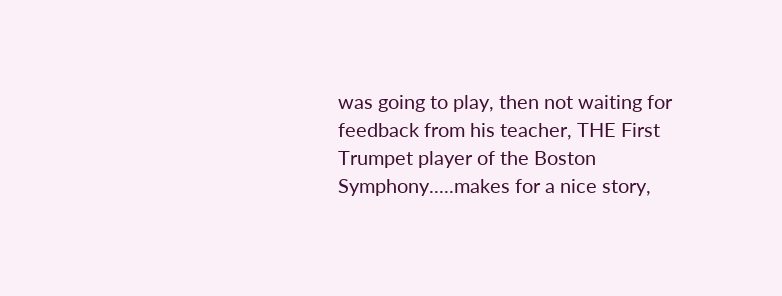was going to play, then not waiting for feedback from his teacher, THE First Trumpet player of the Boston Symphony.....makes for a nice story,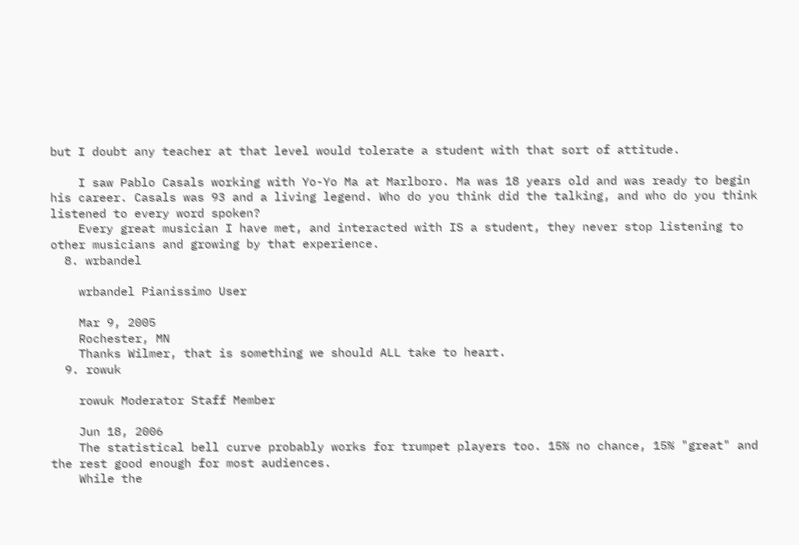but I doubt any teacher at that level would tolerate a student with that sort of attitude.

    I saw Pablo Casals working with Yo-Yo Ma at Marlboro. Ma was 18 years old and was ready to begin his career. Casals was 93 and a living legend. Who do you think did the talking, and who do you think listened to every word spoken?
    Every great musician I have met, and interacted with IS a student, they never stop listening to other musicians and growing by that experience.
  8. wrbandel

    wrbandel Pianissimo User

    Mar 9, 2005
    Rochester, MN
    Thanks Wilmer, that is something we should ALL take to heart.
  9. rowuk

    rowuk Moderator Staff Member

    Jun 18, 2006
    The statistical bell curve probably works for trumpet players too. 15% no chance, 15% "great" and the rest good enough for most audiences.
    While the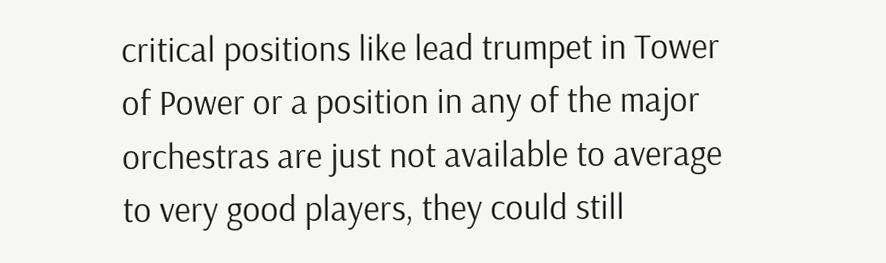critical positions like lead trumpet in Tower of Power or a position in any of the major orchestras are just not available to average to very good players, they could still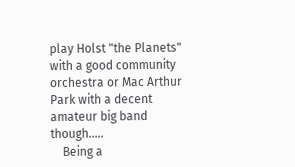play Holst "the Planets" with a good community orchestra or Mac Arthur Park with a decent amateur big band though.....
    Being a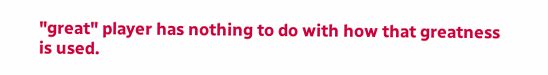"great" player has nothing to do with how that greatness is used.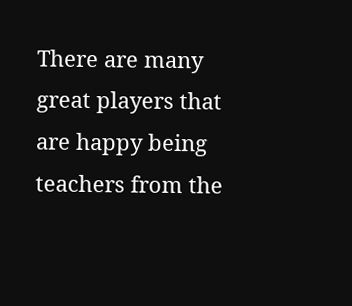There are many great players that are happy being teachers from the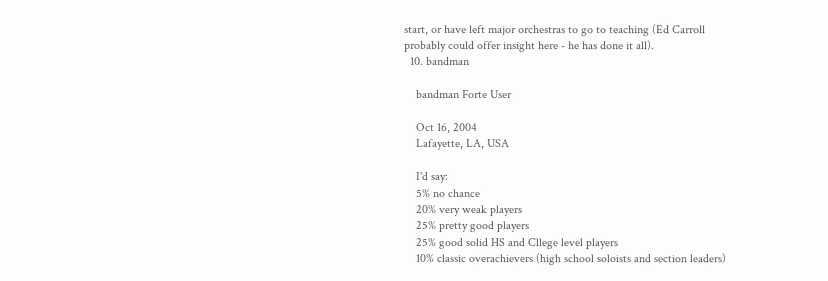start, or have left major orchestras to go to teaching (Ed Carroll probably could offer insight here - he has done it all).
  10. bandman

    bandman Forte User

    Oct 16, 2004
    Lafayette, LA, USA

    I'd say:
    5% no chance
    20% very weak players
    25% pretty good players
    25% good solid HS and Cllege level players
    10% classic overachievers (high school soloists and section leaders)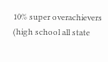10% super overachievers (high school all state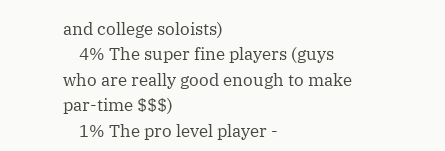and college soloists)
    4% The super fine players (guys who are really good enough to make par-time $$$)
    1% The pro level player -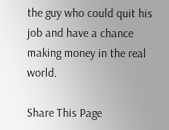the guy who could quit his job and have a chance making money in the real world.

Share This Page